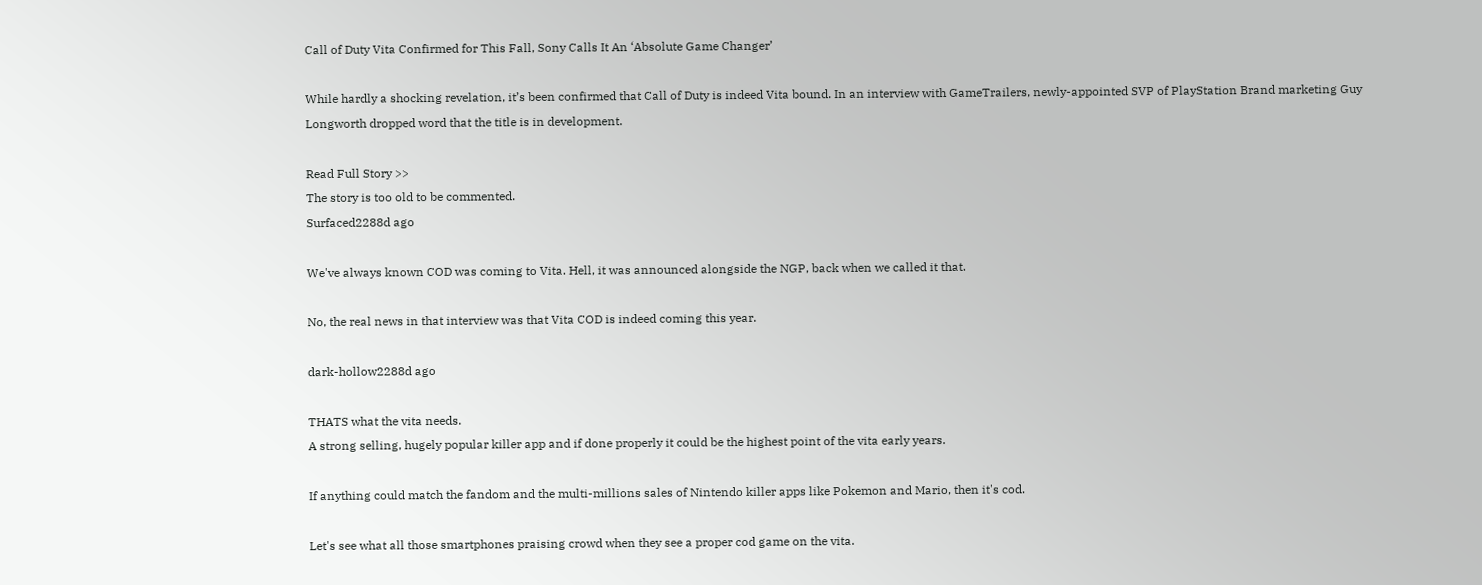Call of Duty Vita Confirmed for This Fall, Sony Calls It An ‘Absolute Game Changer’

While hardly a shocking revelation, it’s been confirmed that Call of Duty is indeed Vita bound. In an interview with GameTrailers, newly-appointed SVP of PlayStation Brand marketing Guy Longworth dropped word that the title is in development.

Read Full Story >>
The story is too old to be commented.
Surfaced2288d ago

We've always known COD was coming to Vita. Hell, it was announced alongside the NGP, back when we called it that.

No, the real news in that interview was that Vita COD is indeed coming this year.

dark-hollow2288d ago

THATS what the vita needs.
A strong selling, hugely popular killer app and if done properly it could be the highest point of the vita early years.

If anything could match the fandom and the multi-millions sales of Nintendo killer apps like Pokemon and Mario, then it's cod.

Let's see what all those smartphones praising crowd when they see a proper cod game on the vita.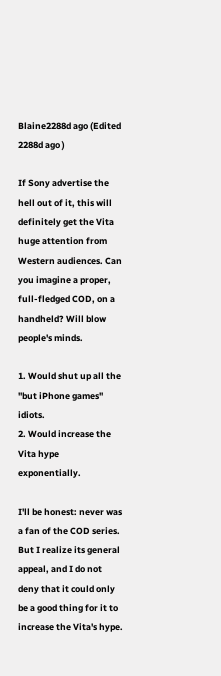Blaine2288d ago (Edited 2288d ago )

If Sony advertise the hell out of it, this will definitely get the Vita huge attention from Western audiences. Can you imagine a proper, full-fledged COD, on a handheld? Will blow people's minds.

1. Would shut up all the "but iPhone games" idiots.
2. Would increase the Vita hype exponentially.

I'll be honest: never was a fan of the COD series. But I realize its general appeal, and I do not deny that it could only be a good thing for it to increase the Vita's hype.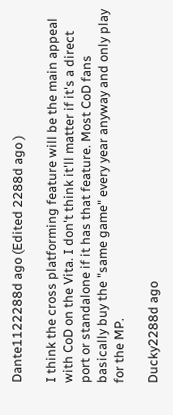Dante1122288d ago (Edited 2288d ago )

I think the cross platforming feature will be the main appeal with CoD on the Vita. I don't think it'll matter if it's a direct port or standalone if it has that feature. Most CoD fans basically buy the "same game" every year anyway and only play for the MP.

Ducky2288d ago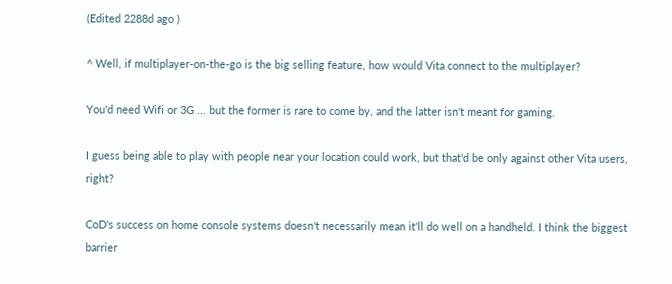(Edited 2288d ago )

^ Well, if multiplayer-on-the-go is the big selling feature, how would Vita connect to the multiplayer?

You'd need Wifi or 3G ... but the former is rare to come by, and the latter isn't meant for gaming.

I guess being able to play with people near your location could work, but that'd be only against other Vita users, right?

CoD's success on home console systems doesn't necessarily mean it'll do well on a handheld. I think the biggest barrier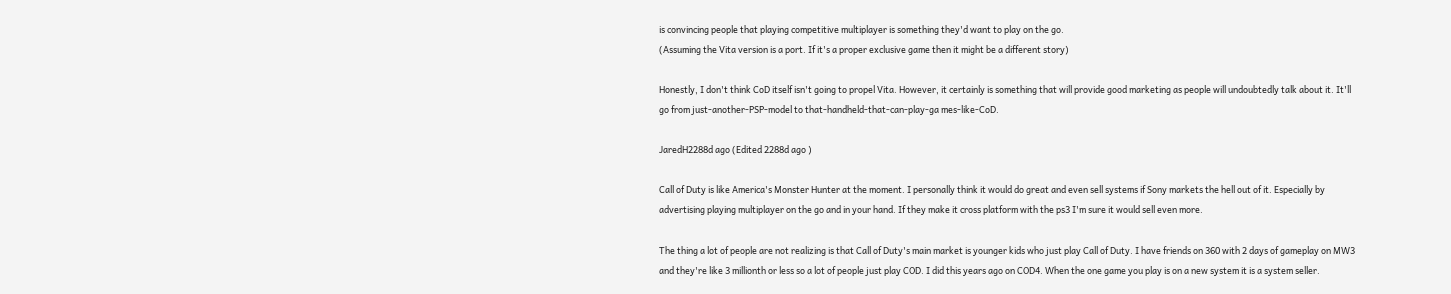is convincing people that playing competitive multiplayer is something they'd want to play on the go.
(Assuming the Vita version is a port. If it's a proper exclusive game then it might be a different story)

Honestly, I don't think CoD itself isn't going to propel Vita. However, it certainly is something that will provide good marketing as people will undoubtedly talk about it. It'll go from just-another-PSP-model to that-handheld-that-can-play-ga mes-like-CoD.

JaredH2288d ago (Edited 2288d ago )

Call of Duty is like America's Monster Hunter at the moment. I personally think it would do great and even sell systems if Sony markets the hell out of it. Especially by advertising playing multiplayer on the go and in your hand. If they make it cross platform with the ps3 I'm sure it would sell even more.

The thing a lot of people are not realizing is that Call of Duty's main market is younger kids who just play Call of Duty. I have friends on 360 with 2 days of gameplay on MW3 and they're like 3 millionth or less so a lot of people just play COD. I did this years ago on COD4. When the one game you play is on a new system it is a system seller.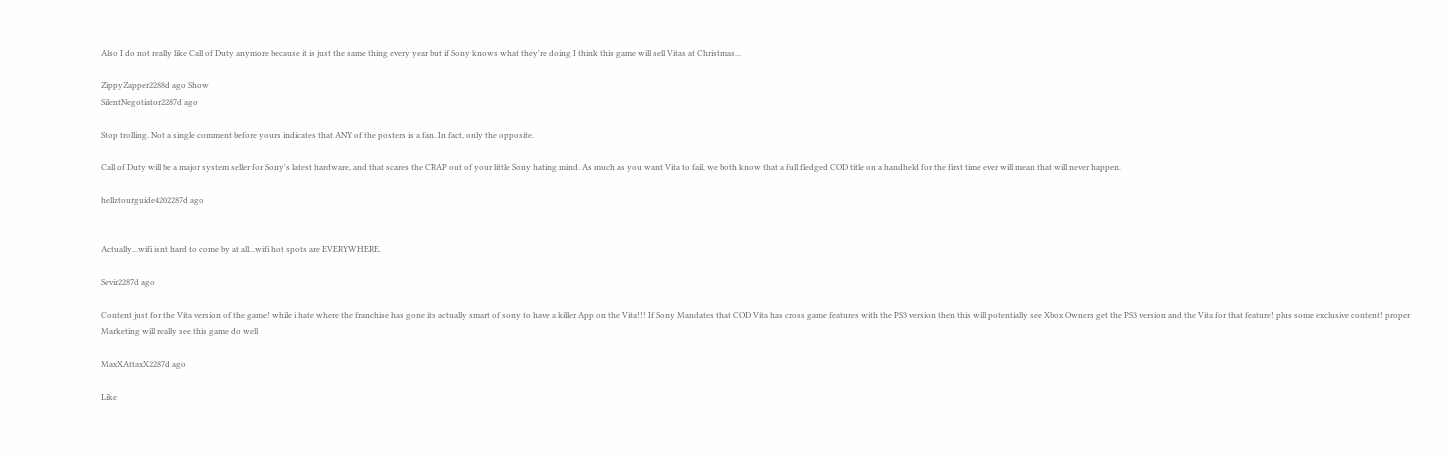Also I do not really like Call of Duty anymore because it is just the same thing every year but if Sony knows what they're doing I think this game will sell Vitas at Christmas...

ZippyZapper2288d ago Show
SilentNegotiator2287d ago

Stop trolling. Not a single comment before yours indicates that ANY of the posters is a fan. In fact, only the opposite.

Call of Duty will be a major system seller for Sony's latest hardware, and that scares the CRAP out of your little Sony hating mind. As much as you want Vita to fail, we both know that a full fledged COD title on a handheld for the first time ever will mean that will never happen.

hellztourguide4202287d ago


Actually...wifi isnt hard to come by at all...wifi hot spots are EVERYWHERE.

Sevir2287d ago

Content just for the Vita version of the game! while i hate where the franchise has gone its actually smart of sony to have a killer App on the Vita!!! If Sony Mandates that COD Vita has cross game features with the PS3 version then this will potentially see Xbox Owners get the PS3 version and the Vita for that feature! plus some exclusive content! proper Marketing will really see this game do well

MaxXAttaxX2287d ago

Like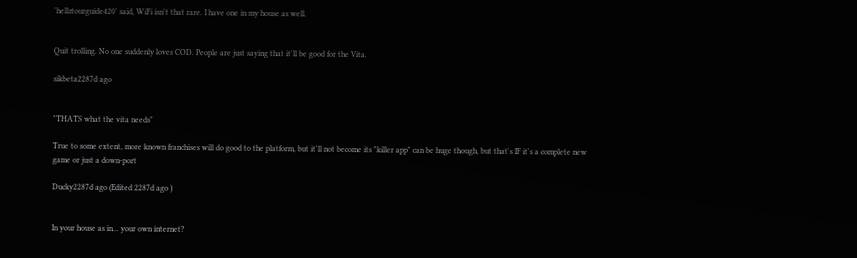'hellztourguide420' said, WiFi isn't that rare. I have one in my house as well.


Quit trolling. No one suddenly loves COD. People are just saying that it'll be good for the Vita.

sikbeta2287d ago


"THATS what the vita needs"

True to some extent, more known franchises will do good to the platform, but it'll not become its "killer app" can be huge though, but that's IF it's a complete new game or just a down-port

Ducky2287d ago (Edited 2287d ago )


In your house as in... your own internet?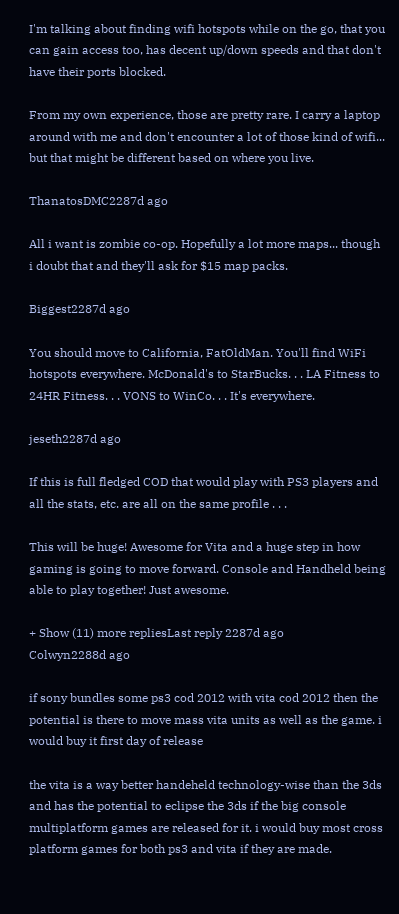I'm talking about finding wifi hotspots while on the go, that you can gain access too, has decent up/down speeds and that don't have their ports blocked.

From my own experience, those are pretty rare. I carry a laptop around with me and don't encounter a lot of those kind of wifi...
but that might be different based on where you live.

ThanatosDMC2287d ago

All i want is zombie co-op. Hopefully a lot more maps... though i doubt that and they'll ask for $15 map packs.

Biggest2287d ago

You should move to California, FatOldMan. You'll find WiFi hotspots everywhere. McDonald's to StarBucks. . . LA Fitness to 24HR Fitness. . . VONS to WinCo. . . It's everywhere.

jeseth2287d ago

If this is full fledged COD that would play with PS3 players and all the stats, etc. are all on the same profile . . .

This will be huge! Awesome for Vita and a huge step in how gaming is going to move forward. Console and Handheld being able to play together! Just awesome.

+ Show (11) more repliesLast reply 2287d ago
Colwyn2288d ago

if sony bundles some ps3 cod 2012 with vita cod 2012 then the potential is there to move mass vita units as well as the game. i would buy it first day of release

the vita is a way better handeheld technology-wise than the 3ds and has the potential to eclipse the 3ds if the big console multiplatform games are released for it. i would buy most cross platform games for both ps3 and vita if they are made.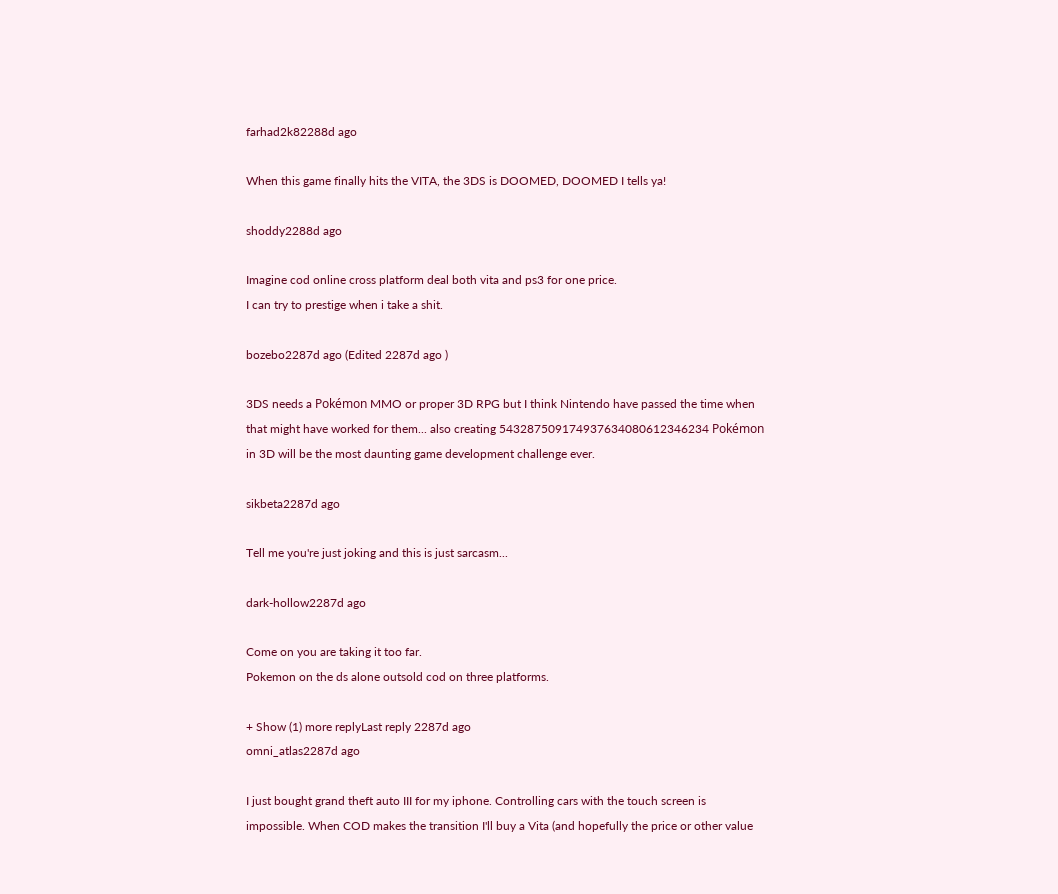farhad2k82288d ago

When this game finally hits the VITA, the 3DS is DOOMED, DOOMED I tells ya!

shoddy2288d ago

Imagine cod online cross platform deal both vita and ps3 for one price.
I can try to prestige when i take a shit.

bozebo2287d ago (Edited 2287d ago )

3DS needs a Pokémon MMO or proper 3D RPG but I think Nintendo have passed the time when that might have worked for them... also creating 543287509174937634080612346234 Pokémon in 3D will be the most daunting game development challenge ever.

sikbeta2287d ago

Tell me you're just joking and this is just sarcasm...

dark-hollow2287d ago

Come on you are taking it too far.
Pokemon on the ds alone outsold cod on three platforms.

+ Show (1) more replyLast reply 2287d ago
omni_atlas2287d ago

I just bought grand theft auto III for my iphone. Controlling cars with the touch screen is impossible. When COD makes the transition I'll buy a Vita (and hopefully the price or other value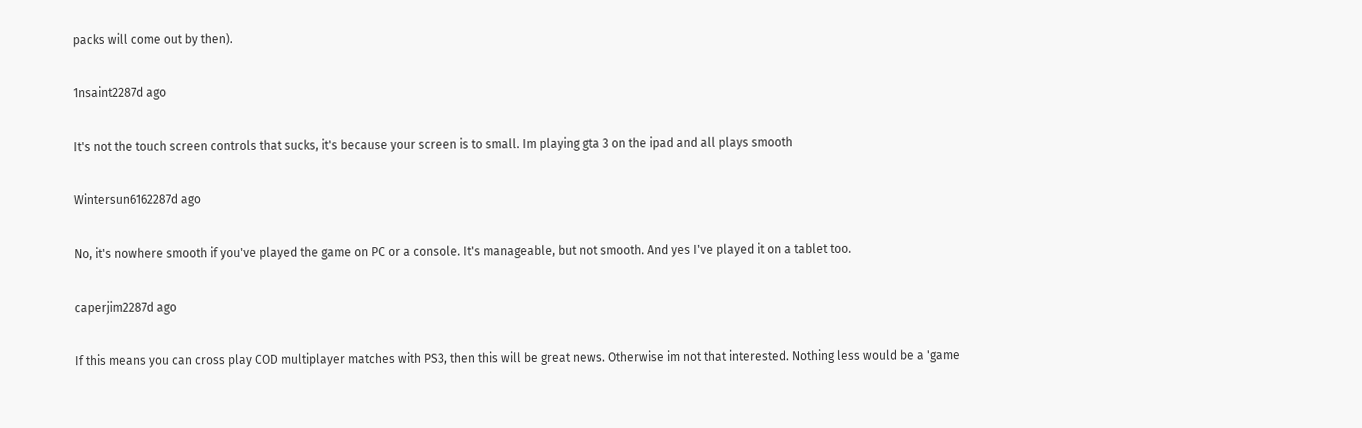packs will come out by then).

1nsaint2287d ago

It's not the touch screen controls that sucks, it's because your screen is to small. Im playing gta 3 on the ipad and all plays smooth

Wintersun6162287d ago

No, it's nowhere smooth if you've played the game on PC or a console. It's manageable, but not smooth. And yes I've played it on a tablet too.

caperjim2287d ago

If this means you can cross play COD multiplayer matches with PS3, then this will be great news. Otherwise im not that interested. Nothing less would be a 'game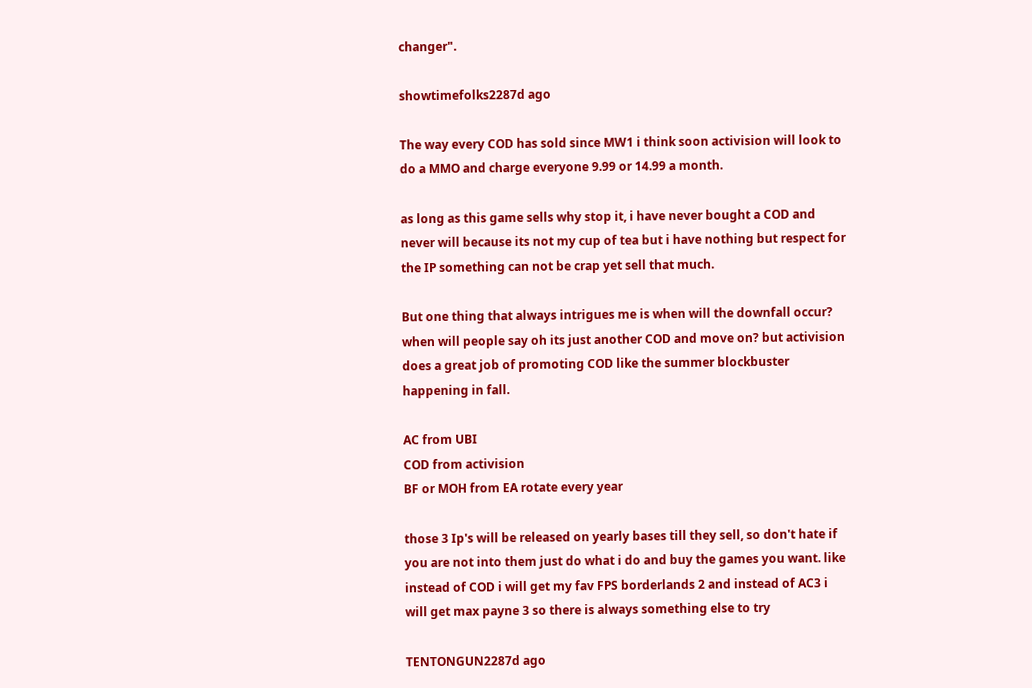changer".

showtimefolks2287d ago

The way every COD has sold since MW1 i think soon activision will look to do a MMO and charge everyone 9.99 or 14.99 a month.

as long as this game sells why stop it, i have never bought a COD and never will because its not my cup of tea but i have nothing but respect for the IP something can not be crap yet sell that much.

But one thing that always intrigues me is when will the downfall occur? when will people say oh its just another COD and move on? but activision does a great job of promoting COD like the summer blockbuster happening in fall.

AC from UBI
COD from activision
BF or MOH from EA rotate every year

those 3 Ip's will be released on yearly bases till they sell, so don't hate if you are not into them just do what i do and buy the games you want. like instead of COD i will get my fav FPS borderlands 2 and instead of AC3 i will get max payne 3 so there is always something else to try

TENTONGUN2287d ago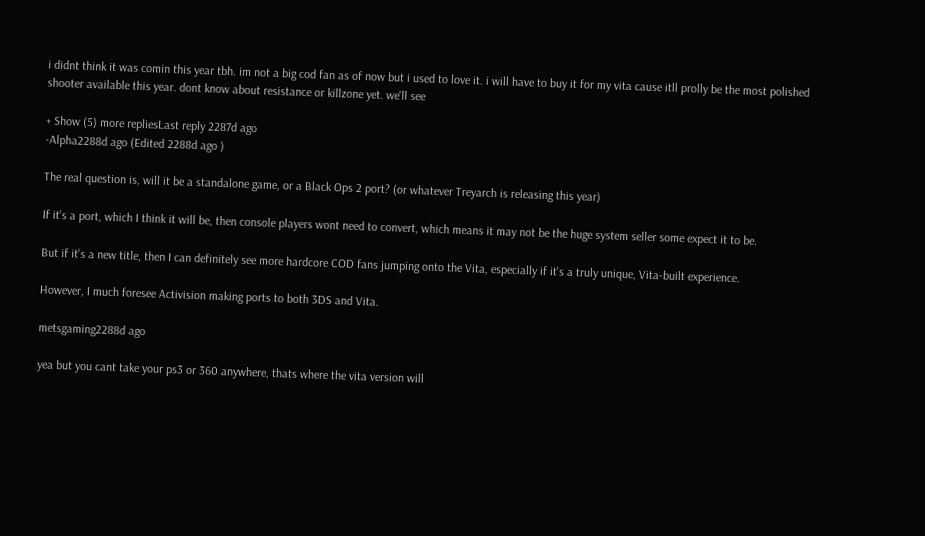i didnt think it was comin this year tbh. im not a big cod fan as of now but i used to love it. i will have to buy it for my vita cause itll prolly be the most polished shooter available this year. dont know about resistance or killzone yet. we'll see

+ Show (5) more repliesLast reply 2287d ago
-Alpha2288d ago (Edited 2288d ago )

The real question is, will it be a standalone game, or a Black Ops 2 port? (or whatever Treyarch is releasing this year)

If it's a port, which I think it will be, then console players wont need to convert, which means it may not be the huge system seller some expect it to be.

But if it's a new title, then I can definitely see more hardcore COD fans jumping onto the Vita, especially if it's a truly unique, Vita-built experience.

However, I much foresee Activision making ports to both 3DS and Vita.

metsgaming2288d ago

yea but you cant take your ps3 or 360 anywhere, thats where the vita version will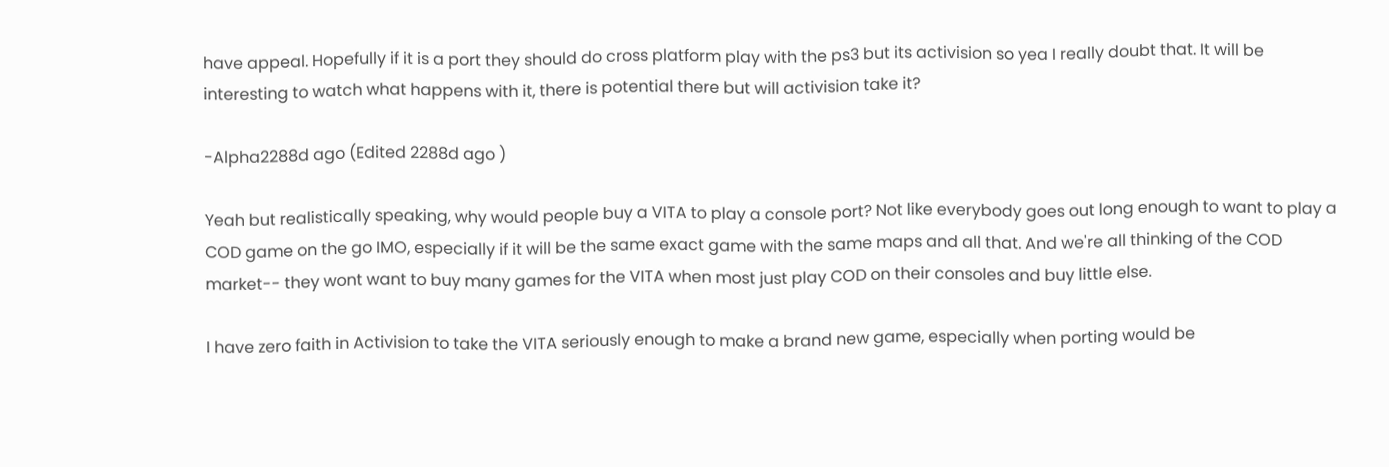have appeal. Hopefully if it is a port they should do cross platform play with the ps3 but its activision so yea I really doubt that. It will be interesting to watch what happens with it, there is potential there but will activision take it?

-Alpha2288d ago (Edited 2288d ago )

Yeah but realistically speaking, why would people buy a VITA to play a console port? Not like everybody goes out long enough to want to play a COD game on the go IMO, especially if it will be the same exact game with the same maps and all that. And we're all thinking of the COD market-- they wont want to buy many games for the VITA when most just play COD on their consoles and buy little else.

I have zero faith in Activision to take the VITA seriously enough to make a brand new game, especially when porting would be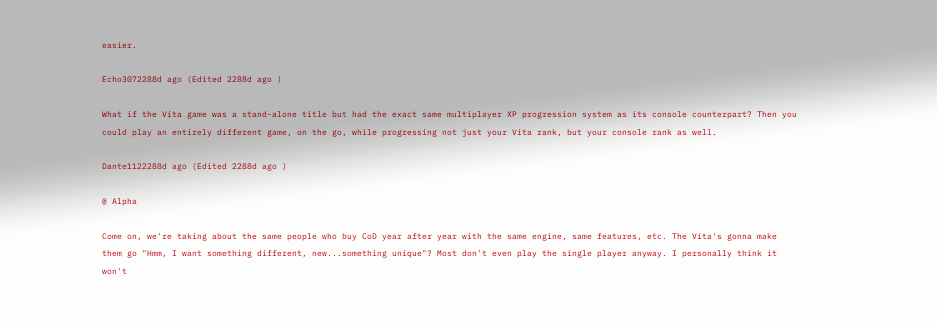easier.

Echo3072288d ago (Edited 2288d ago )

What if the Vita game was a stand-alone title but had the exact same multiplayer XP progression system as its console counterpart? Then you could play an entirely different game, on the go, while progressing not just your Vita rank, but your console rank as well.

Dante1122288d ago (Edited 2288d ago )

@ Alpha

Come on, we're taking about the same people who buy CoD year after year with the same engine, same features, etc. The Vita's gonna make them go "Hmm, I want something different, new...something unique"? Most don't even play the single player anyway. I personally think it won't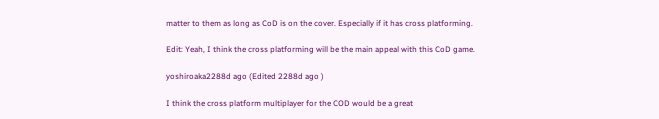matter to them as long as CoD is on the cover. Especially if it has cross platforming.

Edit: Yeah, I think the cross platforming will be the main appeal with this CoD game.

yoshiroaka2288d ago (Edited 2288d ago )

I think the cross platform multiplayer for the COD would be a great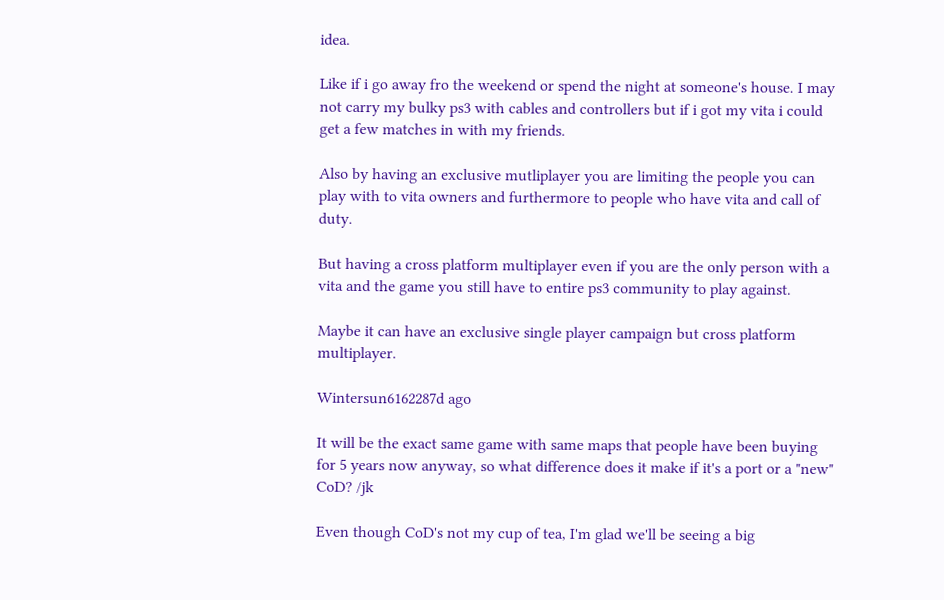idea.

Like if i go away fro the weekend or spend the night at someone's house. I may not carry my bulky ps3 with cables and controllers but if i got my vita i could get a few matches in with my friends.

Also by having an exclusive mutliplayer you are limiting the people you can play with to vita owners and furthermore to people who have vita and call of duty.

But having a cross platform multiplayer even if you are the only person with a vita and the game you still have to entire ps3 community to play against.

Maybe it can have an exclusive single player campaign but cross platform multiplayer.

Wintersun6162287d ago

It will be the exact same game with same maps that people have been buying for 5 years now anyway, so what difference does it make if it's a port or a "new" CoD? /jk

Even though CoD's not my cup of tea, I'm glad we'll be seeing a big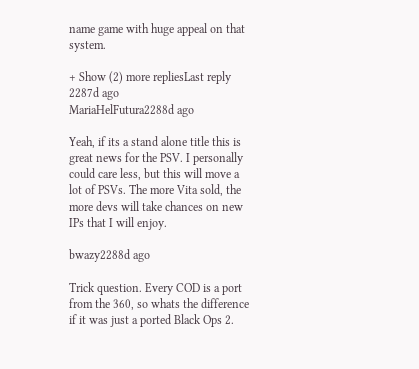name game with huge appeal on that system.

+ Show (2) more repliesLast reply 2287d ago
MariaHelFutura2288d ago

Yeah, if its a stand alone title this is great news for the PSV. I personally could care less, but this will move a lot of PSVs. The more Vita sold, the more devs will take chances on new IPs that I will enjoy.

bwazy2288d ago

Trick question. Every COD is a port from the 360, so whats the difference if it was just a ported Black Ops 2.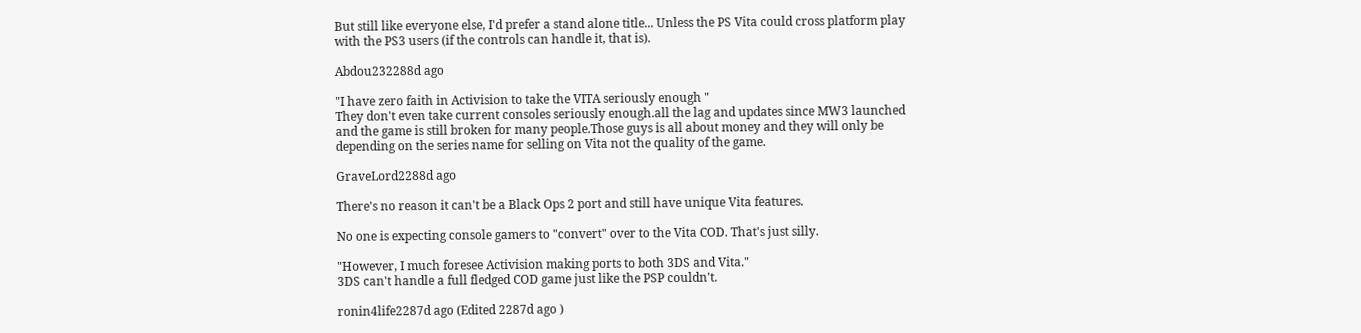But still like everyone else, I'd prefer a stand alone title... Unless the PS Vita could cross platform play with the PS3 users (if the controls can handle it, that is).

Abdou232288d ago

"I have zero faith in Activision to take the VITA seriously enough "
They don't even take current consoles seriously enough.all the lag and updates since MW3 launched and the game is still broken for many people.Those guys is all about money and they will only be depending on the series name for selling on Vita not the quality of the game.

GraveLord2288d ago

There's no reason it can't be a Black Ops 2 port and still have unique Vita features.

No one is expecting console gamers to "convert" over to the Vita COD. That's just silly.

"However, I much foresee Activision making ports to both 3DS and Vita."
3DS can't handle a full fledged COD game just like the PSP couldn't.

ronin4life2287d ago (Edited 2287d ago )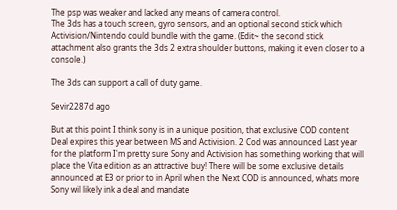The psp was weaker and lacked any means of camera control.
The 3ds has a touch screen, gyro sensors, and an optional second stick which Activision/Nintendo could bundle with the game. (Edit~ the second stick attachment also grants the 3ds 2 extra shoulder buttons, making it even closer to a console.)

The 3ds can support a call of duty game.

Sevir2287d ago

But at this point I think sony is in a unique position, that exclusive COD content Deal expires this year between MS and Activision. 2 Cod was announced Last year for the platform I'm pretty sure Sony and Activision has something working that will place the Vita edition as an attractive buy! There will be some exclusive details announced at E3 or prior to in April when the Next COD is announced, whats more Sony wil likely ink a deal and mandate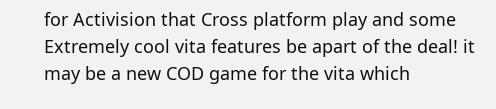for Activision that Cross platform play and some Extremely cool vita features be apart of the deal! it may be a new COD game for the vita which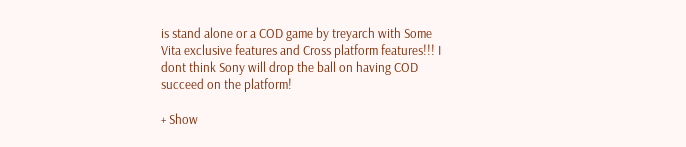is stand alone or a COD game by treyarch with Some Vita exclusive features and Cross platform features!!! I dont think Sony will drop the ball on having COD succeed on the platform!

+ Show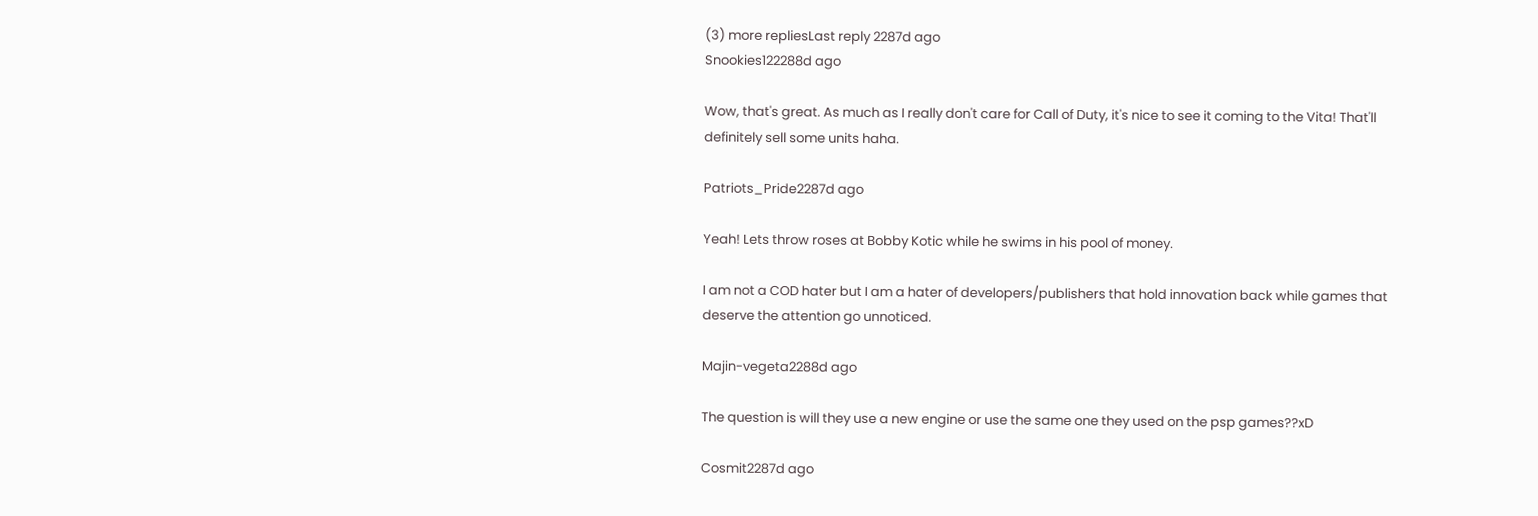(3) more repliesLast reply 2287d ago
Snookies122288d ago

Wow, that's great. As much as I really don't care for Call of Duty, it's nice to see it coming to the Vita! That'll definitely sell some units haha.

Patriots_Pride2287d ago

Yeah! Lets throw roses at Bobby Kotic while he swims in his pool of money.

I am not a COD hater but I am a hater of developers/publishers that hold innovation back while games that deserve the attention go unnoticed.

Majin-vegeta2288d ago

The question is will they use a new engine or use the same one they used on the psp games??xD

Cosmit2287d ago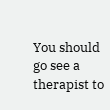You should go see a therapist to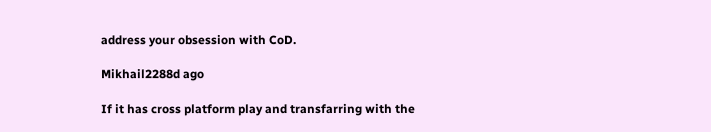address your obsession with CoD.

Mikhail2288d ago

If it has cross platform play and transfarring with the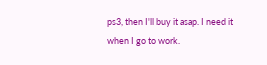ps3, then I'll buy it asap. I need it when I go to work.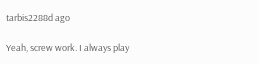tarbis2288d ago

Yeah, screw work. I always play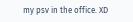my psv in the office. XD